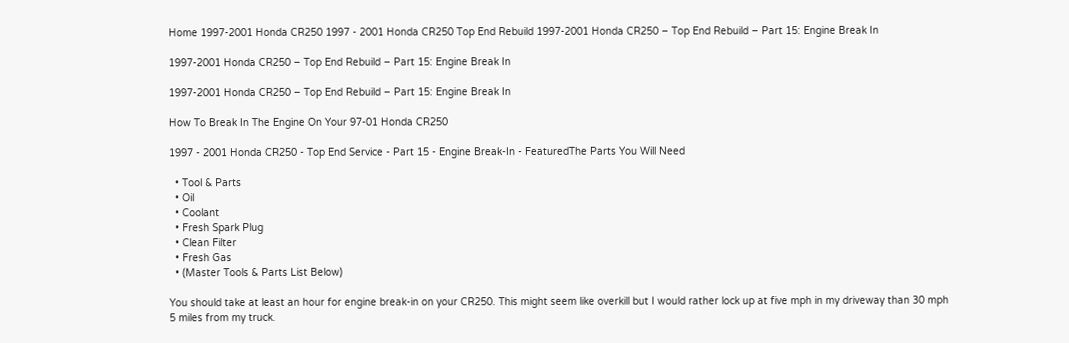Home 1997-2001 Honda CR250 1997 - 2001 Honda CR250 Top End Rebuild 1997-2001 Honda CR250 – Top End Rebuild – Part 15: Engine Break In

1997-2001 Honda CR250 – Top End Rebuild – Part 15: Engine Break In

1997-2001 Honda CR250 – Top End Rebuild – Part 15: Engine Break In

How To Break In The Engine On Your 97-01 Honda CR250

1997 - 2001 Honda CR250 - Top End Service - Part 15 - Engine Break-In - FeaturedThe Parts You Will Need

  • Tool & Parts
  • Oil
  • Coolant
  • Fresh Spark Plug
  • Clean Filter
  • Fresh Gas
  • (Master Tools & Parts List Below)

You should take at least an hour for engine break-in on your CR250. This might seem like overkill but I would rather lock up at five mph in my driveway than 30 mph 5 miles from my truck.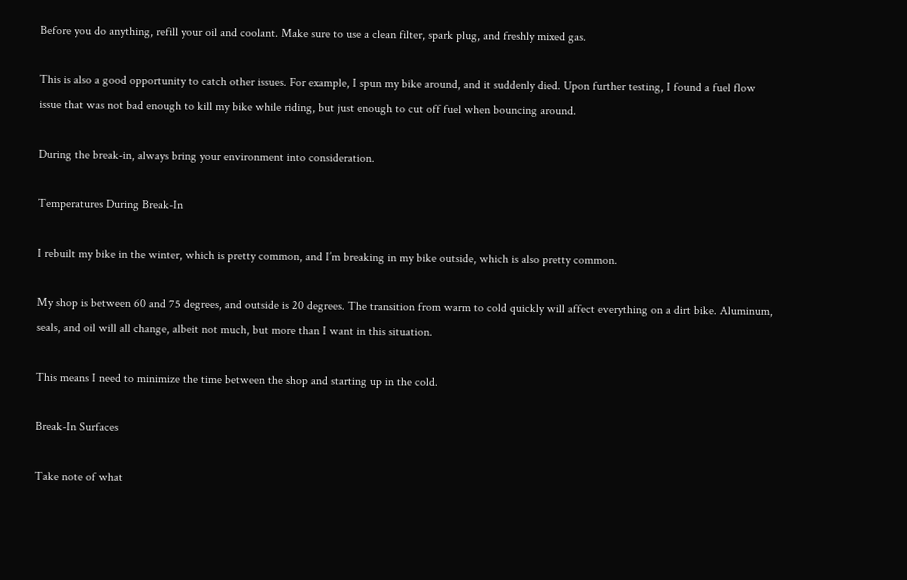Before you do anything, refill your oil and coolant. Make sure to use a clean filter, spark plug, and freshly mixed gas.

This is also a good opportunity to catch other issues. For example, I spun my bike around, and it suddenly died. Upon further testing, I found a fuel flow issue that was not bad enough to kill my bike while riding, but just enough to cut off fuel when bouncing around.

During the break-in, always bring your environment into consideration.

Temperatures During Break-In

I rebuilt my bike in the winter, which is pretty common, and I’m breaking in my bike outside, which is also pretty common.

My shop is between 60 and 75 degrees, and outside is 20 degrees. The transition from warm to cold quickly will affect everything on a dirt bike. Aluminum, seals, and oil will all change, albeit not much, but more than I want in this situation.

This means I need to minimize the time between the shop and starting up in the cold.

Break-In Surfaces

Take note of what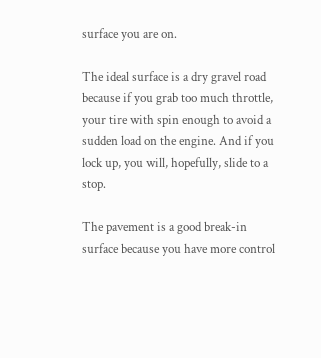surface you are on.

The ideal surface is a dry gravel road because if you grab too much throttle, your tire with spin enough to avoid a sudden load on the engine. And if you lock up, you will, hopefully, slide to a stop.

The pavement is a good break-in surface because you have more control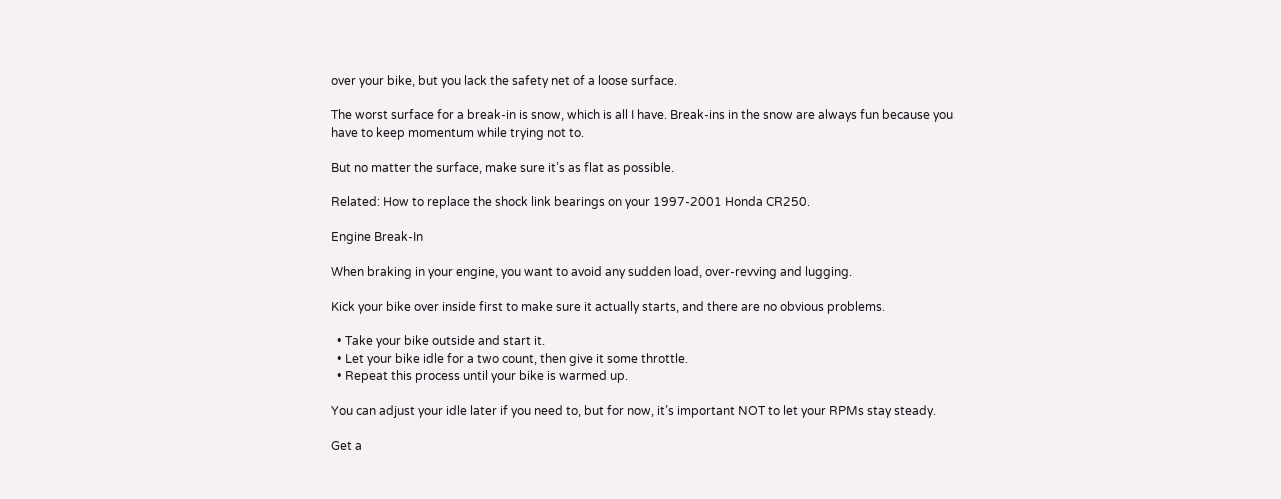over your bike, but you lack the safety net of a loose surface.

The worst surface for a break-in is snow, which is all I have. Break-ins in the snow are always fun because you have to keep momentum while trying not to.

But no matter the surface, make sure it’s as flat as possible.

Related: How to replace the shock link bearings on your 1997-2001 Honda CR250.

Engine Break-In

When braking in your engine, you want to avoid any sudden load, over-revving and lugging.

Kick your bike over inside first to make sure it actually starts, and there are no obvious problems.

  • Take your bike outside and start it.
  • Let your bike idle for a two count, then give it some throttle.
  • Repeat this process until your bike is warmed up.

You can adjust your idle later if you need to, but for now, it’s important NOT to let your RPMs stay steady.

Get a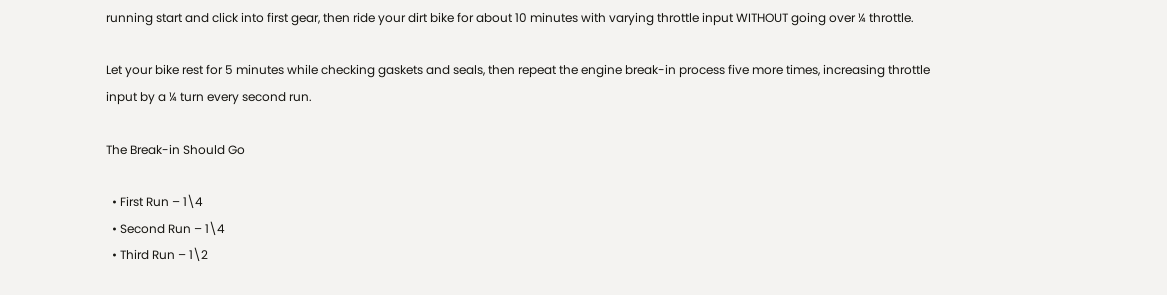running start and click into first gear, then ride your dirt bike for about 10 minutes with varying throttle input WITHOUT going over ¼ throttle.

Let your bike rest for 5 minutes while checking gaskets and seals, then repeat the engine break-in process five more times, increasing throttle input by a ¼ turn every second run.

The Break-in Should Go

  • First Run – 1\4
  • Second Run – 1\4
  • Third Run – 1\2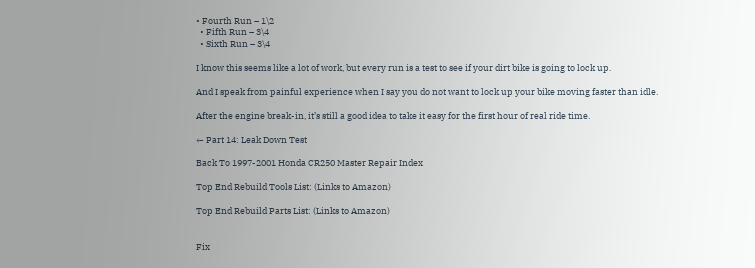• Fourth Run – 1\2
  • Fifth Run – 3\4
  • Sixth Run – 3\4

I know this seems like a lot of work, but every run is a test to see if your dirt bike is going to lock up.

And I speak from painful experience when I say you do not want to lock up your bike moving faster than idle.

After the engine break-in, it’s still a good idea to take it easy for the first hour of real ride time.

← Part 14: Leak Down Test

Back To 1997-2001 Honda CR250 Master Repair Index

Top End Rebuild Tools List: (Links to Amazon)

Top End Rebuild Parts List: (Links to Amazon)


Fix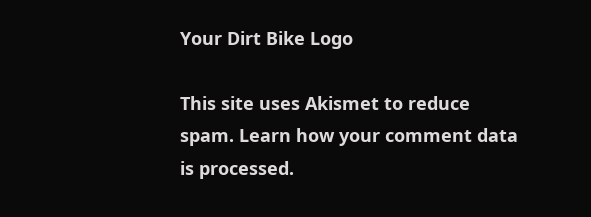Your Dirt Bike Logo

This site uses Akismet to reduce spam. Learn how your comment data is processed.